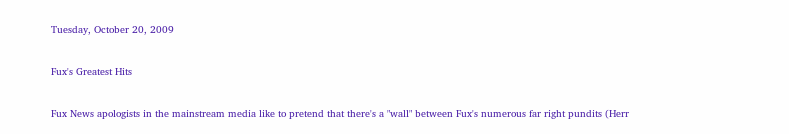Tuesday, October 20, 2009

Fux's Greatest Hits

Fux News apologists in the mainstream media like to pretend that there's a "wall" between Fux's numerous far right pundits (Herr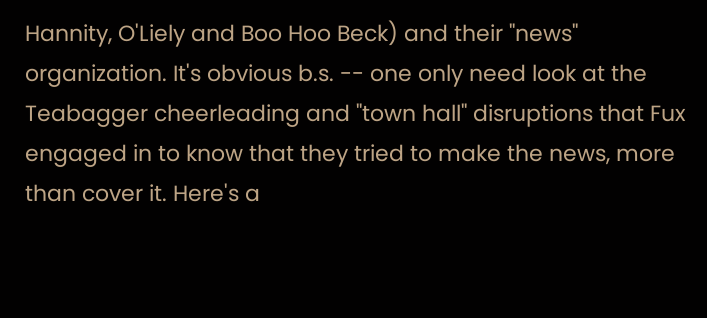Hannity, O'Liely and Boo Hoo Beck) and their "news" organization. It's obvious b.s. -- one only need look at the Teabagger cheerleading and "town hall" disruptions that Fux engaged in to know that they tried to make the news, more than cover it. Here's a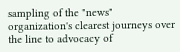sampling of the "news" organization's clearest journeys over the line to advocacy of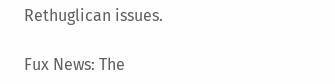Rethuglican issues.

Fux News: The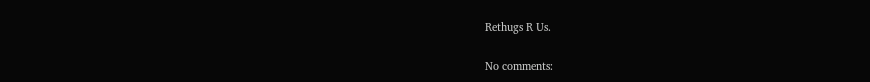Rethugs R Us.

No comments: